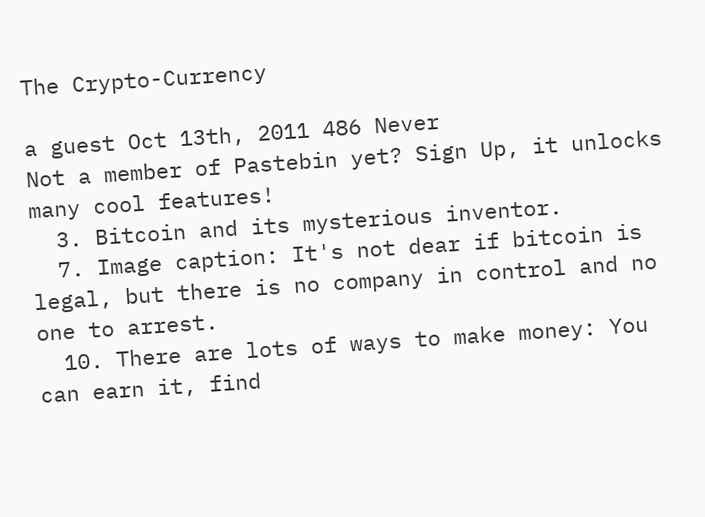The Crypto-Currency

a guest Oct 13th, 2011 486 Never
Not a member of Pastebin yet? Sign Up, it unlocks many cool features!
  3. Bitcoin and its mysterious inventor.
  7. Image caption: It's not dear if bitcoin is legal, but there is no company in control and no one to arrest.
  10. There are lots of ways to make money: You can earn it, find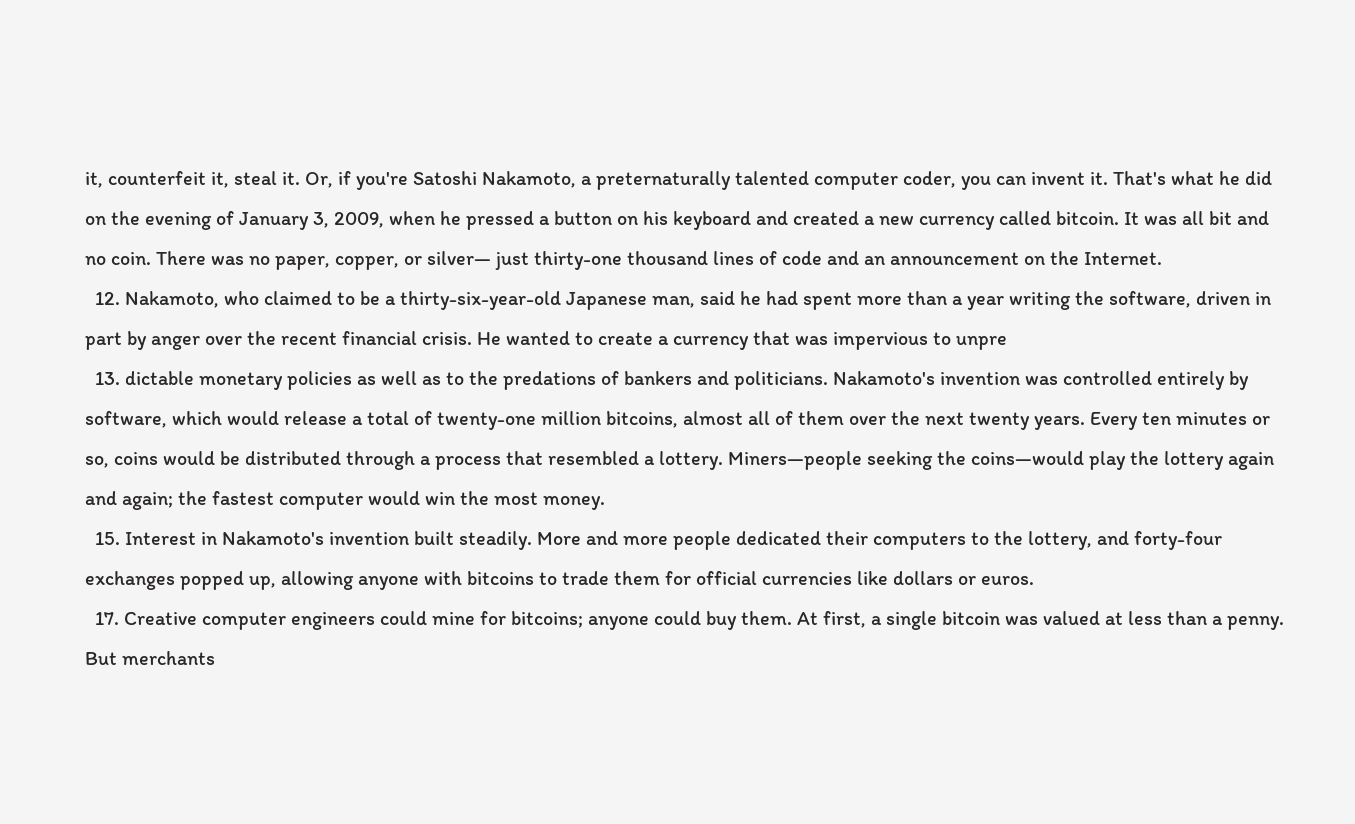it, counterfeit it, steal it. Or, if you're Satoshi Nakamoto, a preternaturally talented computer coder, you can invent it. That's what he did on the evening of January 3, 2009, when he pressed a button on his keyboard and created a new currency called bitcoin. It was all bit and no coin. There was no paper, copper, or silver— just thirty-one thousand lines of code and an announcement on the Internet.
  12. Nakamoto, who claimed to be a thirty-six-year-old Japanese man, said he had spent more than a year writing the software, driven in part by anger over the recent financial crisis. He wanted to create a currency that was impervious to unpre
  13. dictable monetary policies as well as to the predations of bankers and politicians. Nakamoto's invention was controlled entirely by software, which would release a total of twenty-one million bitcoins, almost all of them over the next twenty years. Every ten minutes or so, coins would be distributed through a process that resembled a lottery. Miners—people seeking the coins—would play the lottery again and again; the fastest computer would win the most money.
  15. Interest in Nakamoto's invention built steadily. More and more people dedicated their computers to the lottery, and forty-four exchanges popped up, allowing anyone with bitcoins to trade them for official currencies like dollars or euros.
  17. Creative computer engineers could mine for bitcoins; anyone could buy them. At first, a single bitcoin was valued at less than a penny. But merchants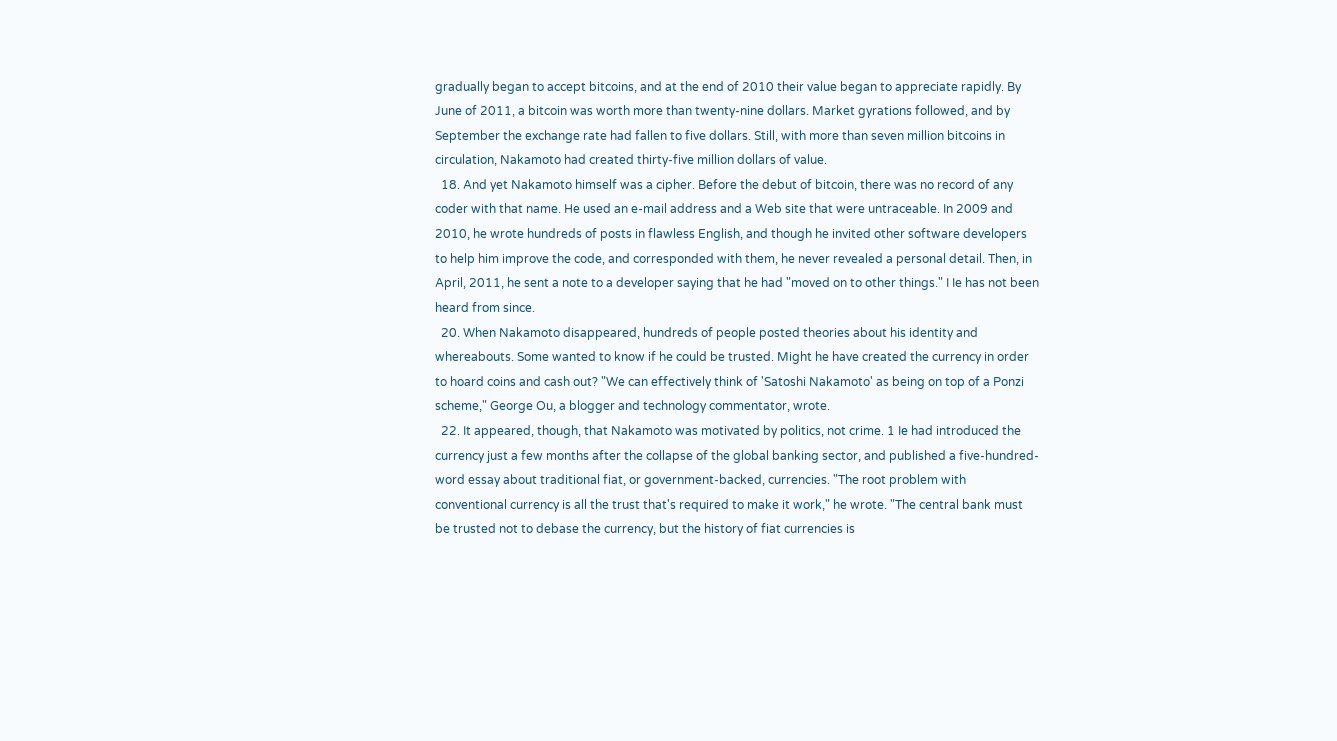gradually began to accept bitcoins, and at the end of 2010 their value began to appreciate rapidly. By June of 2011, a bitcoin was worth more than twenty-nine dollars. Market gyrations followed, and by September the exchange rate had fallen to five dollars. Still, with more than seven million bitcoins in circulation, Nakamoto had created thirty-five million dollars of value.
  18. And yet Nakamoto himself was a cipher. Before the debut of bitcoin, there was no record of any coder with that name. He used an e-mail address and a Web site that were untraceable. In 2009 and 2010, he wrote hundreds of posts in flawless English, and though he invited other software developers to help him improve the code, and corresponded with them, he never revealed a personal detail. Then, in April, 2011, he sent a note to a developer saying that he had "moved on to other things." I Ie has not been heard from since.
  20. When Nakamoto disappeared, hundreds of people posted theories about his identity and whereabouts. Some wanted to know if he could be trusted. Might he have created the currency in order to hoard coins and cash out? "We can effectively think of 'Satoshi Nakamoto' as being on top of a Ponzi scheme," George Ou, a blogger and technology commentator, wrote.
  22. It appeared, though, that Nakamoto was motivated by politics, not crime. 1 Ie had introduced the currency just a few months after the collapse of the global banking sector, and published a five-hundred-word essay about traditional fiat, or government-backed, currencies. "The root problem with conventional currency is all the trust that's required to make it work," he wrote. "The central bank must be trusted not to debase the currency, but the history of fiat currencies is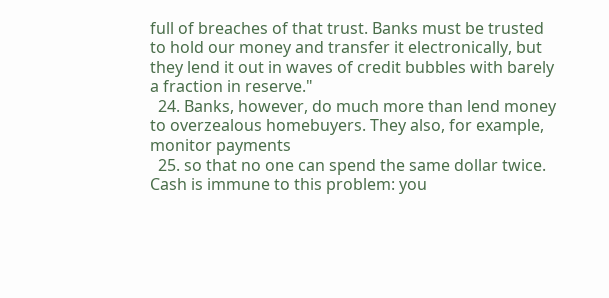full of breaches of that trust. Banks must be trusted to hold our money and transfer it electronically, but they lend it out in waves of credit bubbles with barely a fraction in reserve."
  24. Banks, however, do much more than lend money to overzealous homebuyers. They also, for example, monitor payments
  25. so that no one can spend the same dollar twice. Cash is immune to this problem: you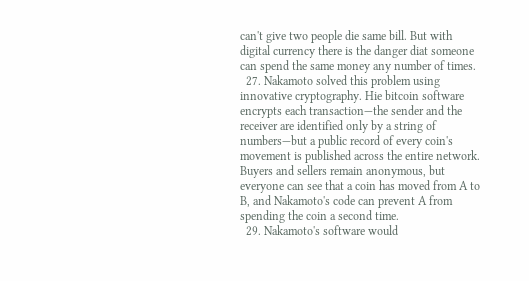can't give two people die same bill. But with digital currency there is the danger diat someone can spend the same money any number of times.
  27. Nakamoto solved this problem using innovative cryptography. Hie bitcoin software encrypts each transaction—the sender and the receiver are identified only by a string of numbers—but a public record of every coin's movement is published across the entire network. Buyers and sellers remain anonymous, but everyone can see that a coin has moved from A to B, and Nakamoto's code can prevent A from spending the coin a second time.
  29. Nakamoto's software would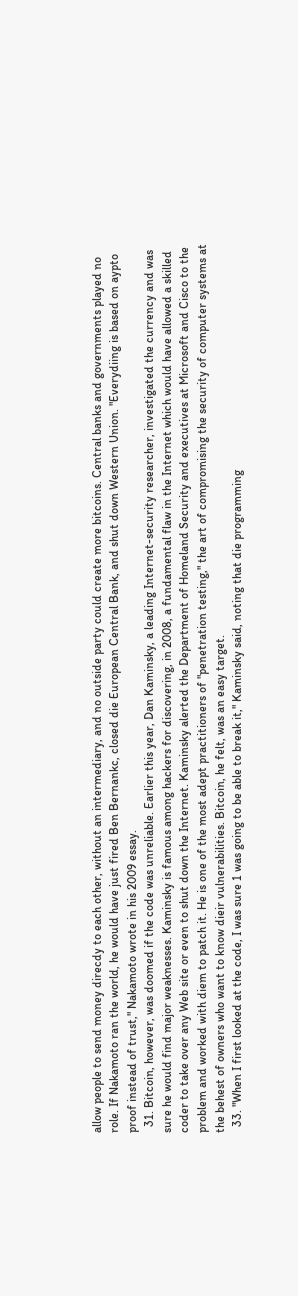allow people to send money direcdy to each other, without an intermediary, and no outside party could create more bitcoins. Central banks and governments played no role. If Nakamoto ran the world, he would have just fired Ben Bernankc, closed die European Central Bank, and shut down Western Union. "Everydiing is based on aypto proof instead of trust," Nakamoto wrote in his 2009 essay.
  31. Bitcoin, however, was doomed if the code was unreliable. Earlier this year, Dan Kaminsky, a leading Internet-security researcher, investigated the currency and was sure he would find major weaknesses. Kaminsky is famous among hackers for discovering, in 2008, a fundamental flaw in the Internet which would have allowed a skilled coder to take over any Web site or even to shut down the Internet. Kaminsky alerted the Department of Homeland Security and executives at Microsoft and Cisco to the problem and worked with diem to patch it. He is one of the most adept practitioners of "penetration testing," the art of compromising the security of computer systems at the behest of owners who want to know dieir vulnerabilities. Bitcoin, he felt, was an easy target.
  33. "When I first looked at the code, I was sure 1 was going to be able to break it," Kaminsky said, noting that die programming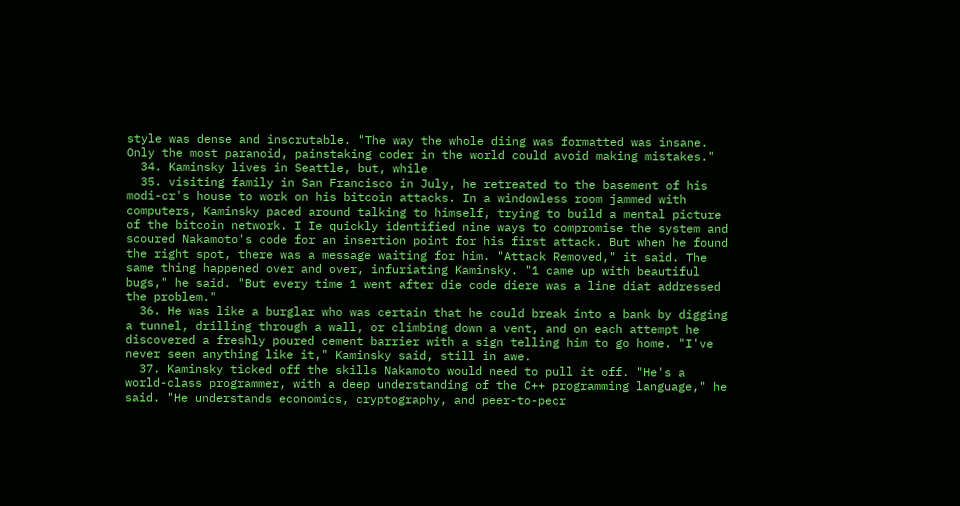style was dense and inscrutable. "The way the whole diing was formatted was insane. Only the most paranoid, painstaking coder in the world could avoid making mistakes."
  34. Kaminsky lives in Seattle, but, while
  35. visiting family in San Francisco in July, he retreated to the basement of his modi-cr's house to work on his bitcoin attacks. In a windowless room jammed with computers, Kaminsky paced around talking to himself, trying to build a mental picture of the bitcoin network. I Ie quickly identified nine ways to compromise the system and scoured Nakamoto's code for an insertion point for his first attack. But when he found the right spot, there was a message waiting for him. "Attack Removed," it said. The same thing happened over and over, infuriating Kaminsky. "1 came up with beautiful bugs," he said. "But every time 1 went after die code diere was a line diat addressed the problem."
  36. He was like a burglar who was certain that he could break into a bank by digging a tunnel, drilling through a wall, or climbing down a vent, and on each attempt he discovered a freshly poured cement barrier with a sign telling him to go home. "I've never seen anything like it," Kaminsky said, still in awe.
  37. Kaminsky ticked off the skills Nakamoto would need to pull it off. "He's a world-class programmer, with a deep understanding of the C++ programming language," he said. "He understands economics, cryptography, and peer-to-pecr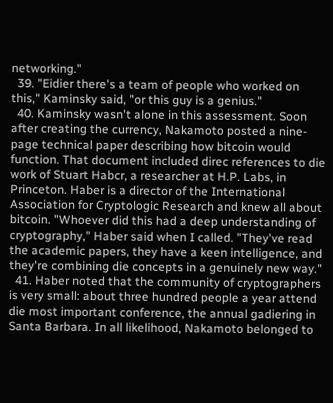networking."
  39. "Eidier there's a team of people who worked on this," Kaminsky said, "or this guy is a genius."
  40. Kaminsky wasn't alone in this assessment. Soon after creating the currency, Nakamoto posted a nine-page technical paper describing how bitcoin would function. That document included direc references to die work of Stuart Habcr, a researcher at H.P. Labs, in Princeton. Haber is a director of the International Association for Cryptologic Research and knew all about bitcoin. "Whoever did this had a deep understanding of cryptography," Haber said when I called. "They've read the academic papers, they have a keen intelligence, and they're combining die concepts in a genuinely new way."
  41. Haber noted that the community of cryptographers is very small: about three hundred people a year attend die most important conference, the annual gadiering in Santa Barbara. In all likelihood, Nakamoto belonged to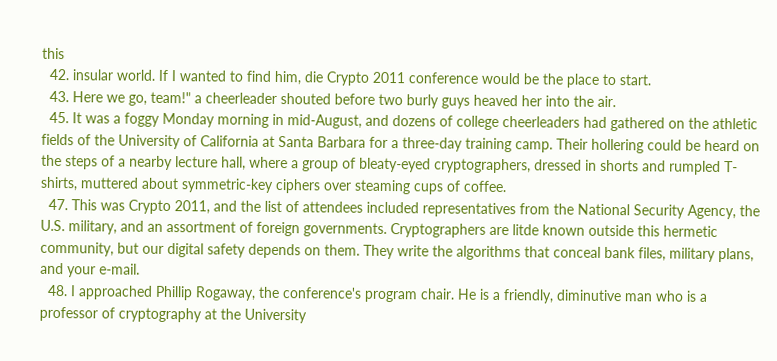this
  42. insular world. If I wanted to find him, die Crypto 2011 conference would be the place to start.
  43. Here we go, team!" a cheerleader shouted before two burly guys heaved her into the air.
  45. It was a foggy Monday morning in mid-August, and dozens of college cheerleaders had gathered on the athletic fields of the University of California at Santa Barbara for a three-day training camp. Their hollering could be heard on the steps of a nearby lecture hall, where a group of bleaty-eyed cryptographers, dressed in shorts and rumpled T-shirts, muttered about symmetric-key ciphers over steaming cups of coffee.
  47. This was Crypto 2011, and the list of attendees included representatives from the National Security Agency, the U.S. military, and an assortment of foreign governments. Cryptographers are litde known outside this hermetic community, but our digital safety depends on them. They write the algorithms that conceal bank files, military plans, and your e-mail.
  48. I approached Phillip Rogaway, the conference's program chair. He is a friendly, diminutive man who is a professor of cryptography at the University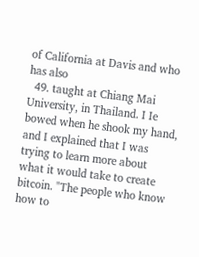of California at Davis and who has also
  49. taught at Chiang Mai University, in Thailand. I Ie bowed when he shook my hand, and I explained that I was trying to learn more about what it would take to create bitcoin. "The people who know how to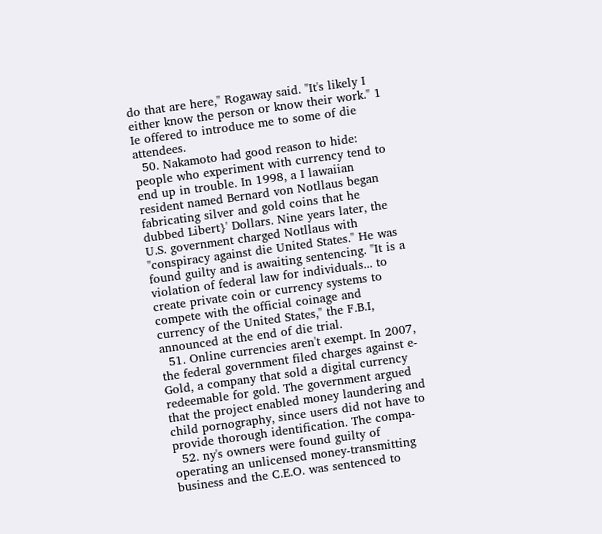do that are here," Rogaway said. "It's likely I either know the person or know their work." 1 Ie offered to introduce me to some of die attendees.
  50. Nakamoto had good reason to hide: people who experiment with currency tend to end up in trouble. In 1998, a I lawaiian resident named Bernard von Notllaus began fabricating silver and gold coins that he dubbed Libert}' Dollars. Nine years later, the U.S. government charged Notllaus with "conspiracy against die United States." He was found guilty and is awaiting sentencing. "It is a violation of federal law for individuals... to create private coin or currency systems to compete with the official coinage and currency of the United States," the F.B.I, announced at the end of die trial.
  51. Online currencies aren't exempt. In 2007, the federal government filed charges against e-Gold, a company that sold a digital currency redeemable for gold. The government argued that the project enabled money laundering and child pornography, since users did not have to provide thorough identification. The compa-
  52. ny's owners were found guilty of operating an unlicensed money-transmitting business and the C.E.O. was sentenced to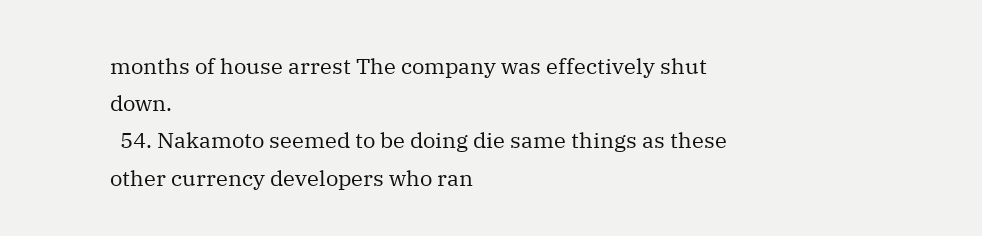months of house arrest The company was effectively shut down.
  54. Nakamoto seemed to be doing die same things as these other currency developers who ran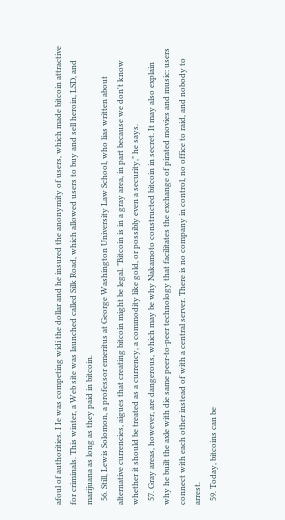afoul of authorities. I Ie was competing widi the dollar and he insured the anonymity of users, which made bitcoin attractive for criminals. This winter, a Web site was launched called Silk Road, which allowed users to buy and sell heroin, LSD, and marijuana as long as they paid in bitcoin.
  56. Still, Lewis Solomon, a professor emeritus at George Washington University Law School, who lias written about alternative currencies, aigues that creating bitcoin might be legal. "Bitcoin is in a gray area, in part because we don't know whether it should be treated as a currency, a commodity like gold, or possibly even a security," he says.
  57. Gray areas, however, are dangerous, which may be why Nakamoto constructed bitcoin in secret. It may also explain why he built the axle with die same peer-to-peer technology that facilitates the exchange of pirated movies and music: users connect with each other instead of with a central server. There is no company in control, no office to raid, and nobody to arrest.
  59. Today, bitcoins can be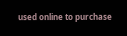used online to purchase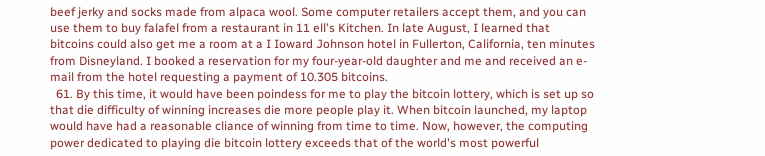beef jerky and socks made from alpaca wool. Some computer retailers accept them, and you can use them to buy falafel from a restaurant in 11 ell's Kitchen. In late August, I learned that bitcoins could also get me a room at a I Ioward Johnson hotel in Fullerton, California, ten minutes from Disneyland. I booked a reservation for my four-year-old daughter and me and received an e-mail from the hotel requesting a payment of 10.305 bitcoins.
  61. By this time, it would have been poindess for me to play the bitcoin lottery, which is set up so that die difficulty of winning increases die more people play it. When bitcoin launched, my laptop would have had a reasonable cliance of winning from time to time. Now, however, the computing power dedicated to playing die bitcoin lottery exceeds that of the world's most powerful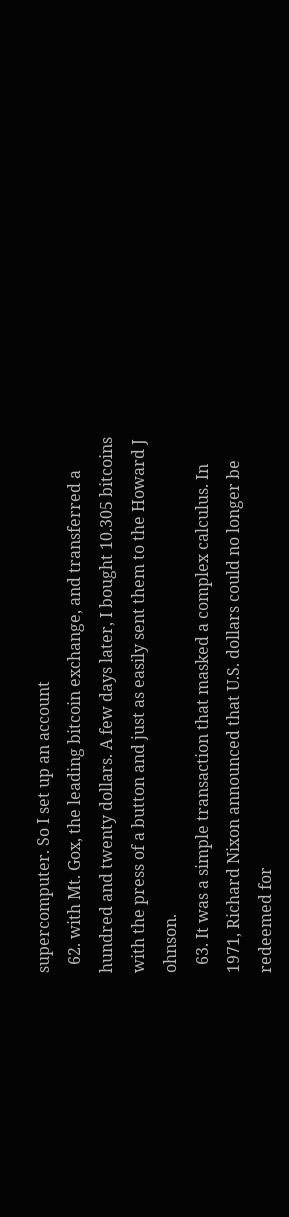supercomputer. So I set up an account
  62. with Mt. Gox, the leading bitcoin exchange, and transferred a hundred and twenty dollars. A few days later, I bought 10.305 bitcoins with the press of a button and just as easily sent them to the Howard J ohnson.
  63. It was a simple transaction that masked a complex calculus. In 1971, Richard Nixon announced that U.S. dollars could no longer be redeemed for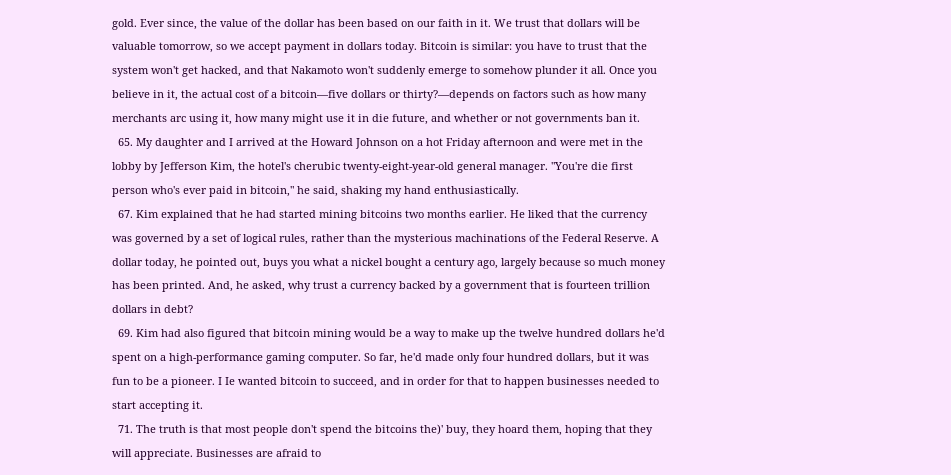gold. Ever since, the value of the dollar has been based on our faith in it. We trust that dollars will be valuable tomorrow, so we accept payment in dollars today. Bitcoin is similar: you have to trust that the system won't get hacked, and that Nakamoto won't suddenly emerge to somehow plunder it all. Once you believe in it, the actual cost of a bitcoin—five dollars or thirty?—depends on factors such as how many merchants arc using it, how many might use it in die future, and whether or not governments ban it.
  65. My daughter and I arrived at the Howard Johnson on a hot Friday afternoon and were met in the lobby by Jefferson Kim, the hotel's cherubic twenty-eight-year-old general manager. "You're die first person who's ever paid in bitcoin," he said, shaking my hand enthusiastically.
  67. Kim explained that he had started mining bitcoins two months earlier. He liked that the currency was governed by a set of logical rules, rather than the mysterious machinations of the Federal Reserve. A dollar today, he pointed out, buys you what a nickel bought a century ago, largely because so much money has been printed. And, he asked, why trust a currency backed by a government that is fourteen trillion dollars in debt?
  69. Kim had also figured that bitcoin mining would be a way to make up the twelve hundred dollars he'd spent on a high-performance gaming computer. So far, he'd made only four hundred dollars, but it was fun to be a pioneer. I Ie wanted bitcoin to succeed, and in order for that to happen businesses needed to start accepting it.
  71. The truth is that most people don't spend the bitcoins the)' buy, they hoard them, hoping that they will appreciate. Businesses are afraid to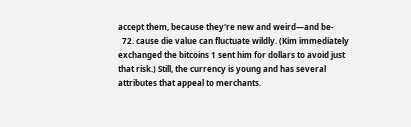accept them, because they're new and weird—and be-
  72. cause die value can fluctuate wildly. (Kim immediately exchanged the bitcoins 1 sent him for dollars to avoid just that risk.) Still, the currency is young and has several attributes that appeal to merchants.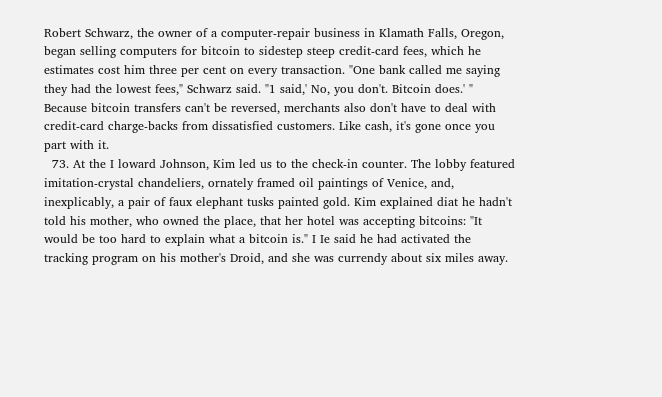Robert Schwarz, the owner of a computer-repair business in Klamath Falls, Oregon, began selling computers for bitcoin to sidestep steep credit-card fees, which he estimates cost him three per cent on every transaction. "One bank called me saying they had the lowest fees," Schwarz said. "1 said,' No, you don't. Bitcoin does.' " Because bitcoin transfers can't be reversed, merchants also don't have to deal with credit-card charge-backs from dissatisfied customers. Like cash, it's gone once you part with it.
  73. At the I loward Johnson, Kim led us to the check-in counter. The lobby featured imitation-crystal chandeliers, ornately framed oil paintings of Venice, and, inexplicably, a pair of faux elephant tusks painted gold. Kim explained diat he hadn't told his mother, who owned the place, that her hotel was accepting bitcoins: "It would be too hard to explain what a bitcoin is." I Ie said he had activated the tracking program on his mother's Droid, and she was currendy about six miles away.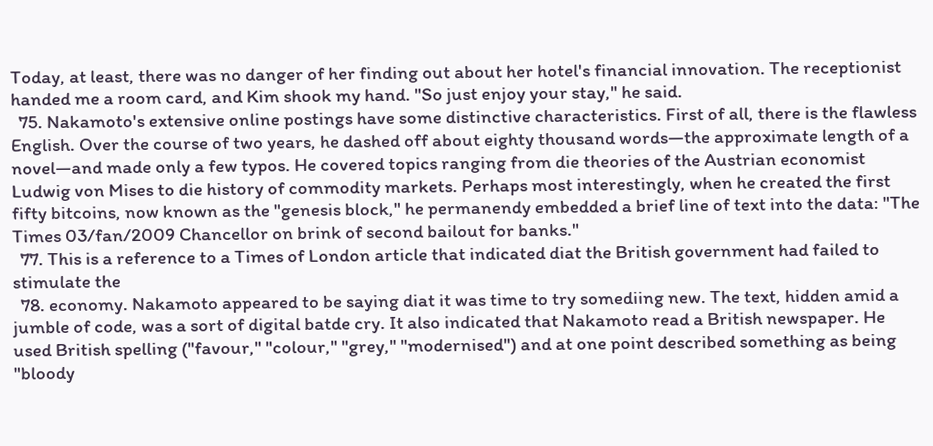Today, at least, there was no danger of her finding out about her hotel's financial innovation. The receptionist handed me a room card, and Kim shook my hand. "So just enjoy your stay," he said.
  75. Nakamoto's extensive online postings have some distinctive characteristics. First of all, there is the flawless English. Over the course of two years, he dashed off about eighty thousand words—the approximate length of a novel—and made only a few typos. He covered topics ranging from die theories of the Austrian economist Ludwig von Mises to die history of commodity markets. Perhaps most interestingly, when he created the first fifty bitcoins, now known as the "genesis block," he permanendy embedded a brief line of text into the data: "The Times 03/fan/2009 Chancellor on brink of second bailout for banks."
  77. This is a reference to a Times of London article that indicated diat the British government had failed to stimulate the
  78. economy. Nakamoto appeared to be saying diat it was time to try somediing new. The text, hidden amid a jumble of code, was a sort of digital batde cry. It also indicated that Nakamoto read a British newspaper. He used British spelling ("favour," "colour," "grey," "modernised") and at one point described something as being "bloody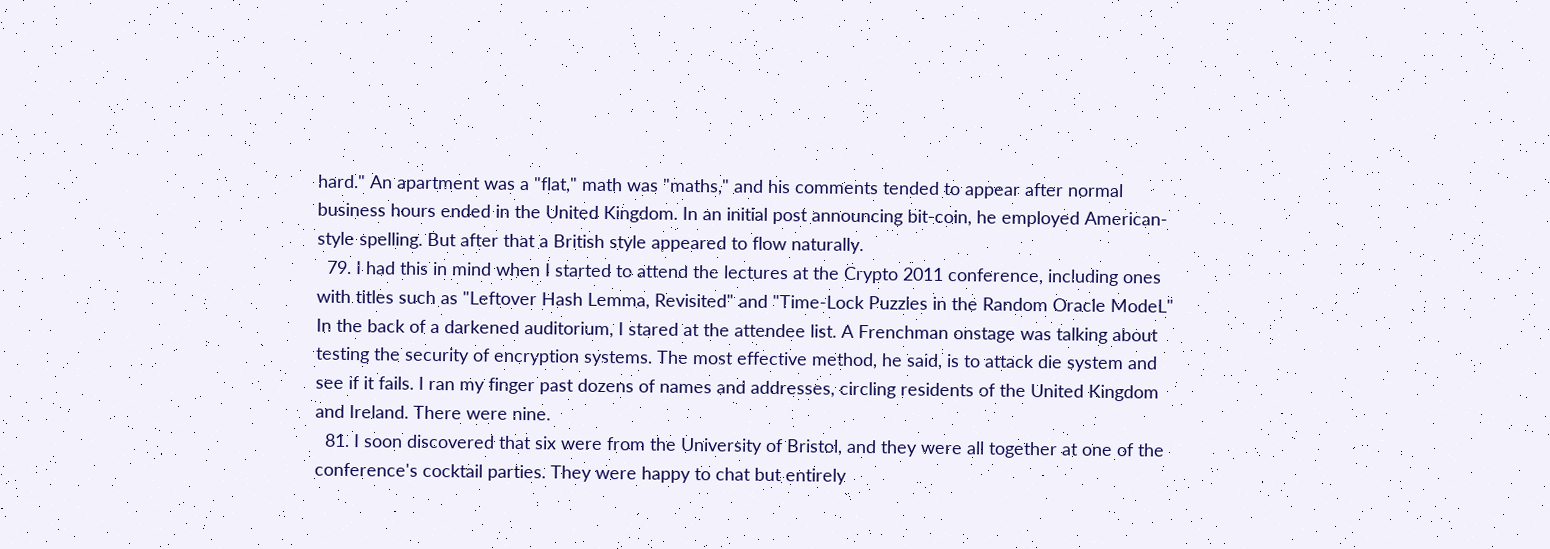hard." An apartment was a "flat," math was "maths," and his comments tended to appear after normal business hours ended in the United Kingdom. In an initial post announcing bit-coin, he employed American-style spelling. But after that a British style appeared to flow naturally.
  79. I had this in mind when I started to attend the lectures at the Crypto 2011 conference, including ones with titles such as "Leftover Hash Lemma, Revisited" and "Time-Lock Puzzles in the Random Oracle ModeL" In the back of a darkened auditorium, I stared at the attendee list. A Frenchman onstage was talking about testing the security of encryption systems. The most effective method, he said, is to attack die system and see if it fails. I ran my finger past dozens of names and addresses, circling residents of the United Kingdom and Ireland. There were nine.
  81. I soon discovered that six were from the University of Bristol, and they were all together at one of the conference's cocktail parties. They were happy to chat but entirely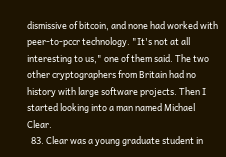dismissive of bitcoin, and none had worked with peer-to-pccr technology. "It's not at all interesting to us," one of them said. The two other cryptographers from Britain had no history with large software projects. Then I started looking into a man named Michael Clear.
  83. Clear was a young graduate student in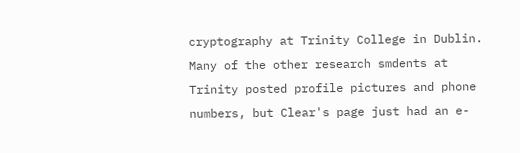cryptography at Trinity College in Dublin. Many of the other research smdents at Trinity posted profile pictures and phone numbers, but Clear's page just had an e-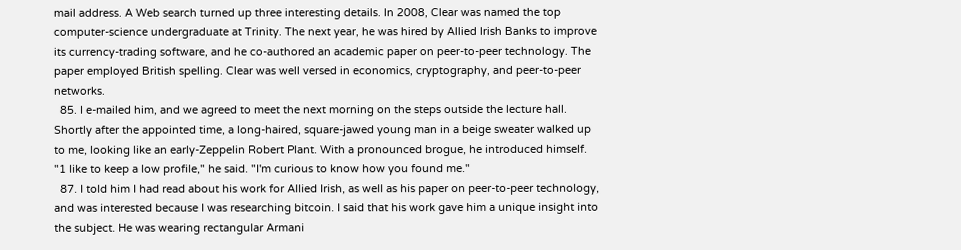mail address. A Web search turned up three interesting details. In 2008, Clear was named the top computer-science undergraduate at Trinity. The next year, he was hired by Allied Irish Banks to improve its currency-trading software, and he co-authored an academic paper on peer-to-peer technology. The paper employed British spelling. Clear was well versed in economics, cryptography, and peer-to-peer networks.
  85. I e-mailed him, and we agreed to meet the next morning on the steps outside the lecture hall. Shortly after the appointed time, a long-haired, square-jawed young man in a beige sweater walked up to me, looking like an early-Zeppelin Robert Plant. With a pronounced brogue, he introduced himself. "1 like to keep a low profile," he said. "I'm curious to know how you found me."
  87. I told him I had read about his work for Allied Irish, as well as his paper on peer-to-peer technology, and was interested because I was researching bitcoin. I said that his work gave him a unique insight into the subject. He was wearing rectangular Armani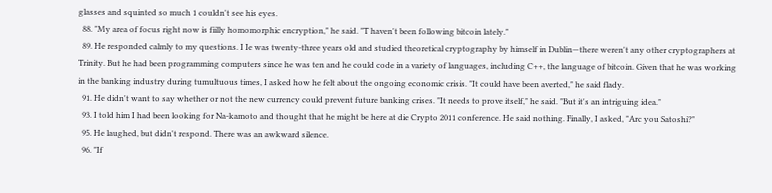glasses and squinted so much 1 couldn't see his eyes.
  88. "My area of focus right now is fiilly homomorphic encryption," he said. "T haven't been following bitcoin lately."
  89. He responded calmly to my questions. I Ie was twenty-three years old and studied theoretical cryptography by himself in Dublin—there weren't any other cryptographers at Trinity. But he had been programming computers since he was ten and he could code in a variety of languages, including C++, the language of bitcoin. Given that he was working in the banking industry during tumultuous times, I asked how he felt about the ongoing economic crisis. "It could have been averted," he said flady.
  91. He didn't want to say whether or not the new currency could prevent future banking crises. "It needs to prove itself," he said. "But it's an intriguing idea."
  93. I told him I had been looking for Na-kamoto and thought that he might be here at die Crypto 2011 conference. He said nothing. Finally, I asked, "Arc you Satoshi?"
  95. He laughed, but didn't respond. There was an awkward silence.
  96. "If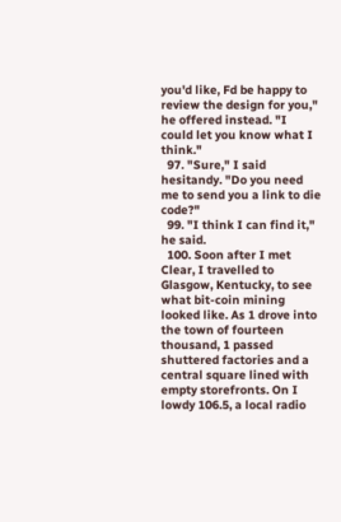you'd like, Fd be happy to review the design for you," he offered instead. "I could let you know what I think."
  97. "Sure," I said hesitandy. "Do you need me to send you a link to die code?"
  99. "I think I can find it," he said.
  100. Soon after I met Clear, I travelled to Glasgow, Kentucky, to see what bit-coin mining looked like. As 1 drove into the town of fourteen thousand, 1 passed shuttered factories and a central square lined with empty storefronts. On I lowdy 106.5, a local radio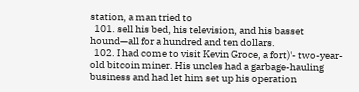station, a man tried to
  101. sell his bed, his television, and his basset hound—all for a hundred and ten dollars.
  102. I had come to visit Kevin Groce, a fort)'- two-year-old bitcoin miner. His uncles had a garbage-hauling business and had let him set up his operation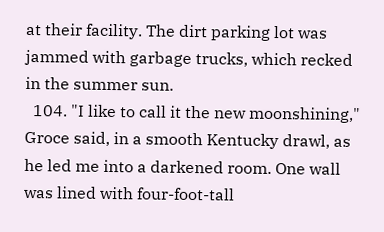at their facility. The dirt parking lot was jammed with garbage trucks, which recked in the summer sun.
  104. "I like to call it the new moonshining," Groce said, in a smooth Kentucky drawl, as he led me into a darkened room. One wall was lined with four-foot-tall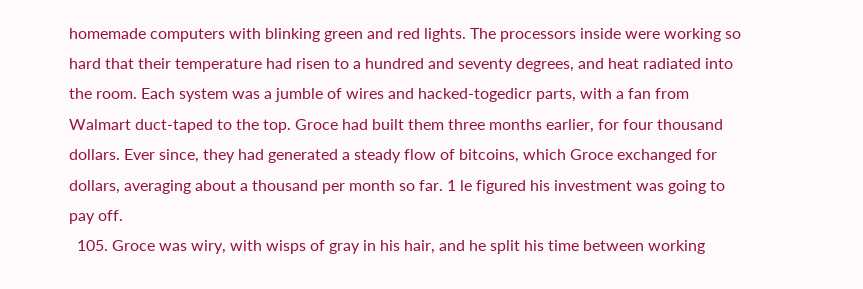homemade computers with blinking green and red lights. The processors inside were working so hard that their temperature had risen to a hundred and seventy degrees, and heat radiated into the room. Each system was a jumble of wires and hacked-togedicr parts, with a fan from Walmart duct-taped to the top. Groce had built them three months earlier, for four thousand dollars. Ever since, they had generated a steady flow of bitcoins, which Groce exchanged for dollars, averaging about a thousand per month so far. 1 le figured his investment was going to pay off.
  105. Groce was wiry, with wisps of gray in his hair, and he split his time between working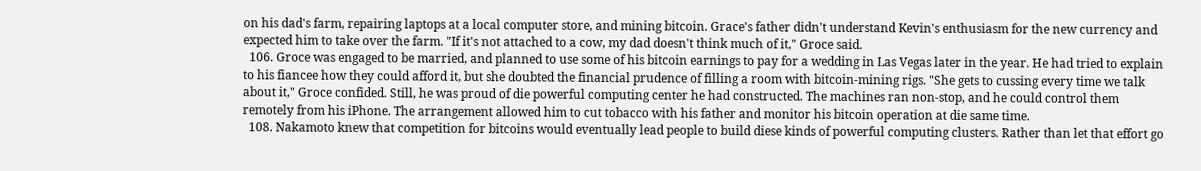on his dad's farm, repairing laptops at a local computer store, and mining bitcoin. Grace's father didn't understand Kevin's enthusiasm for the new currency and expected him to take over the farm. "If it's not attached to a cow, my dad doesn't think much of it," Groce said.
  106. Groce was engaged to be married, and planned to use some of his bitcoin earnings to pay for a wedding in Las Vegas later in the year. He had tried to explain to his fiancee how they could afford it, but she doubted the financial prudence of filling a room with bitcoin-mining rigs. "She gets to cussing every time we talk about it," Groce confided. Still, he was proud of die powerful computing center he had constructed. The machines ran non-stop, and he could control them remotely from his iPhone. The arrangement allowed him to cut tobacco with his father and monitor his bitcoin operation at die same time.
  108. Nakamoto knew that competition for bitcoins would eventually lead people to build diese kinds of powerful computing clusters. Rather than let that effort go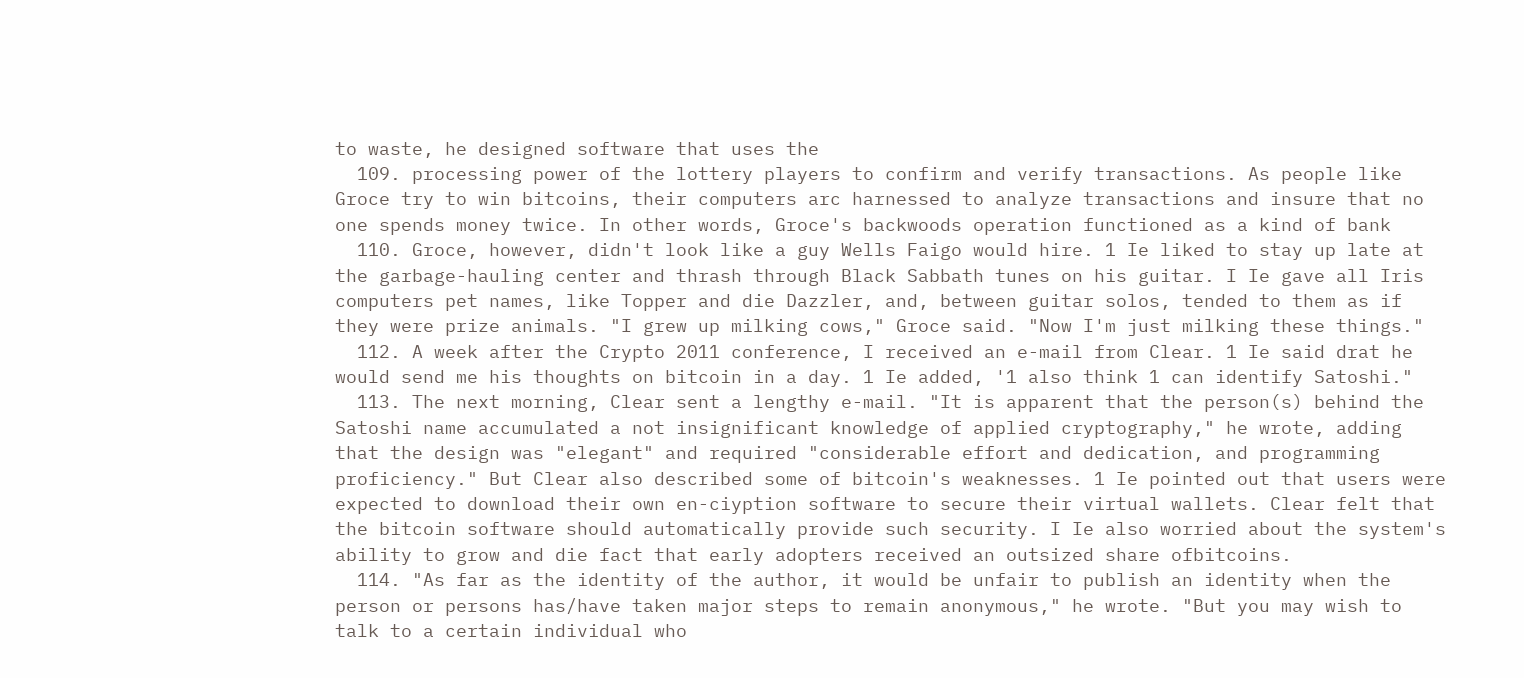to waste, he designed software that uses the
  109. processing power of the lottery players to confirm and verify transactions. As people like Groce try to win bitcoins, their computers arc harnessed to analyze transactions and insure that no one spends money twice. In other words, Groce's backwoods operation functioned as a kind of bank
  110. Groce, however, didn't look like a guy Wells Faigo would hire. 1 Ie liked to stay up late at the garbage-hauling center and thrash through Black Sabbath tunes on his guitar. I Ie gave all Iris computers pet names, like Topper and die Dazzler, and, between guitar solos, tended to them as if they were prize animals. "I grew up milking cows," Groce said. "Now I'm just milking these things."
  112. A week after the Crypto 2011 conference, I received an e-mail from Clear. 1 Ie said drat he would send me his thoughts on bitcoin in a day. 1 Ie added, '1 also think 1 can identify Satoshi."
  113. The next morning, Clear sent a lengthy e-mail. "It is apparent that the person(s) behind the Satoshi name accumulated a not insignificant knowledge of applied cryptography," he wrote, adding that the design was "elegant" and required "considerable effort and dedication, and programming proficiency." But Clear also described some of bitcoin's weaknesses. 1 Ie pointed out that users were expected to download their own en-ciyption software to secure their virtual wallets. Clear felt that the bitcoin software should automatically provide such security. I Ie also worried about the system's ability to grow and die fact that early adopters received an outsized share ofbitcoins.
  114. "As far as the identity of the author, it would be unfair to publish an identity when the person or persons has/have taken major steps to remain anonymous," he wrote. "But you may wish to talk to a certain individual who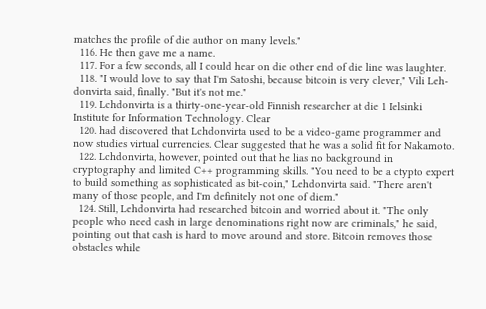matches the profile of die author on many levels."
  116. He then gave me a name.
  117. For a few seconds, all I could hear on die other end of die line was laughter.
  118. "I would love to say that I'm Satoshi, because bitcoin is very clever," Vili Leh-donvirta said, finally. "But it's not me."
  119. Lchdonvirta is a thirty-one-year-old Finnish researcher at die 1 Ielsinki Institute for Information Technology. Clear
  120. had discovered that Lchdonvirta used to be a video-game programmer and now studies virtual currencies. Clear suggested that he was a solid fit for Nakamoto.
  122. Lchdonvirta, however, pointed out that he lias no background in cryptography and limited C++ programming skills. "You need to be a ctypto expert to build something as sophisticated as bit-coin," Lehdonvirta said. "There aren't many of those people, and I'm definitely not one of diem."
  124. Still, Lehdonvirta had researched bitcoin and worried about it. "The only people who need cash in large denominations right now are criminals," he said, pointing out that cash is hard to move around and store. Bitcoin removes those obstacles while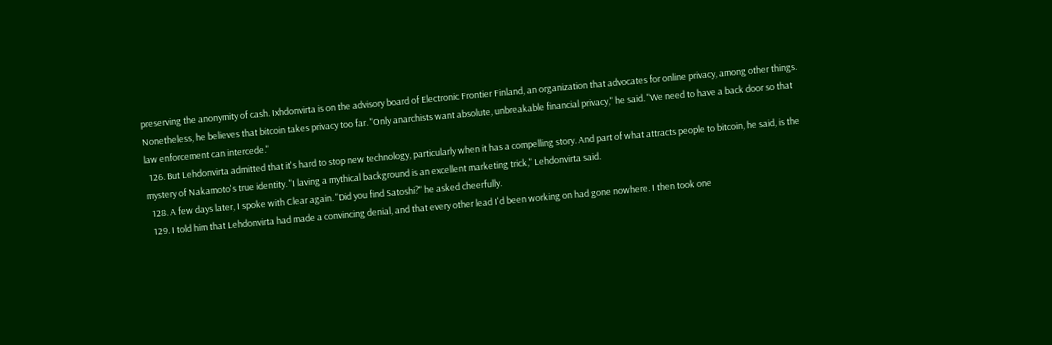preserving the anonymity of cash. Ixhdonvirta is on the advisory board of Electronic Frontier Finland, an organization that advocates for online privacy, among other things. Nonetheless, he believes that bitcoin takes privacy too far. "Only anarchists want absolute, unbreakable financial privacy," he said. "We need to have a back door so that law enforcement can intercede."
  126. But Lehdonvirta admitted that it's hard to stop new technology, particularly when it has a compelling story. And part of what attracts people to bitcoin, he said, is the mystery of Nakamoto's true identity. "I laving a mythical background is an excellent marketing trick," Lehdonvirta said.
  128. A few days later, I spoke with Clear again. "Did you find Satoshi?" he asked cheerfully.
  129. I told him that Lehdonvirta had made a convincing denial, and that every other lead I'd been working on had gone nowhere. I then took one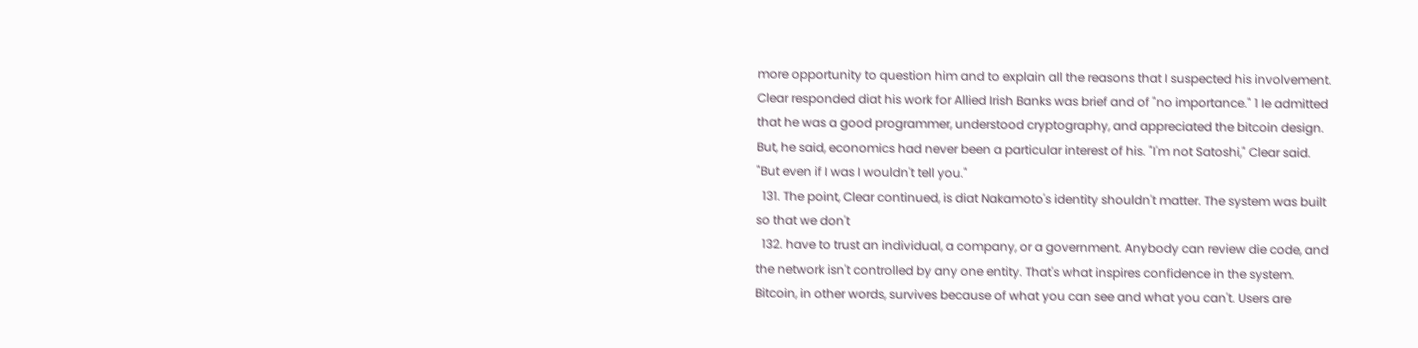more opportunity to question him and to explain all the reasons that I suspected his involvement. Clear responded diat his work for Allied Irish Banks was brief and of "no importance." 1 Ie admitted that he was a good programmer, understood cryptography, and appreciated the bitcoin design. But, he said, economics had never been a particular interest of his. "I'm not Satoshi," Clear said. "But even if I was I wouldn't tell you."
  131. The point, Clear continued, is diat Nakamoto's identity shouldn't matter. The system was built so that we don't
  132. have to trust an individual, a company, or a government. Anybody can review die code, and the network isn't controlled by any one entity. That's what inspires confidence in the system. Bitcoin, in other words, survives because of what you can see and what you can't. Users are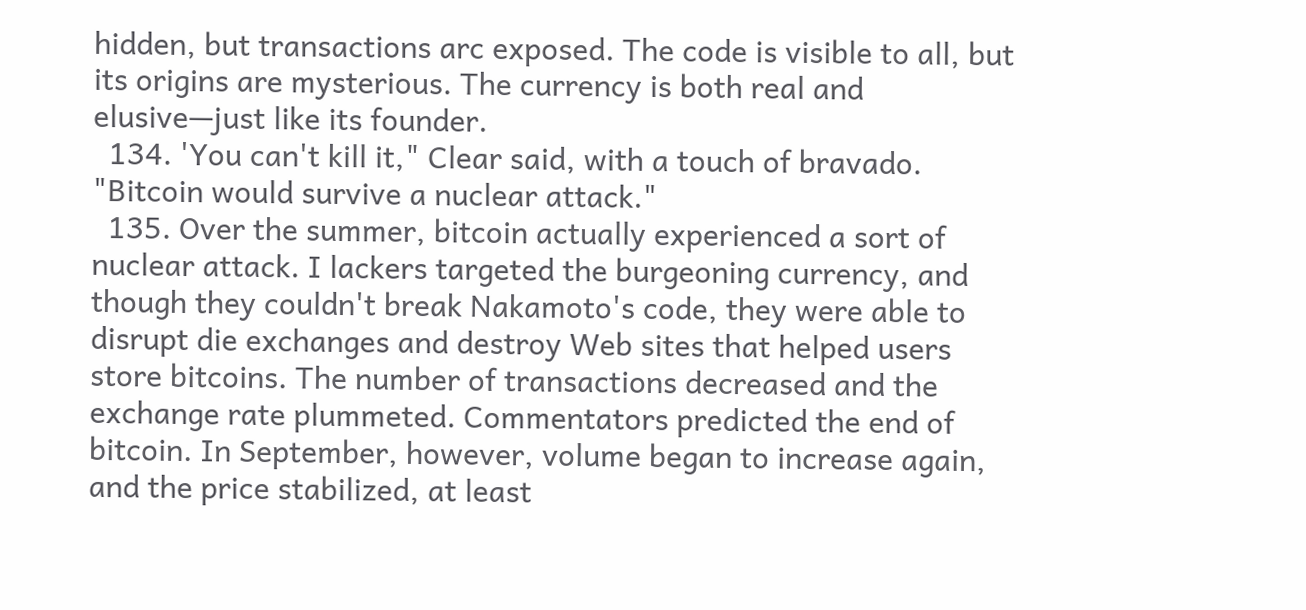hidden, but transactions arc exposed. The code is visible to all, but its origins are mysterious. The currency is both real and elusive—just like its founder.
  134. 'You can't kill it," Clear said, with a touch of bravado. "Bitcoin would survive a nuclear attack."
  135. Over the summer, bitcoin actually experienced a sort of nuclear attack. I lackers targeted the burgeoning currency, and though they couldn't break Nakamoto's code, they were able to disrupt die exchanges and destroy Web sites that helped users store bitcoins. The number of transactions decreased and the exchange rate plummeted. Commentators predicted the end of bitcoin. In September, however, volume began to increase again, and the price stabilized, at least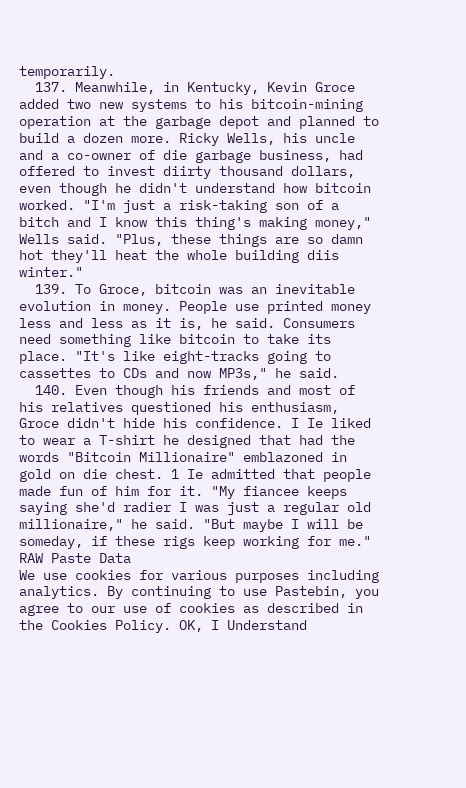temporarily.
  137. Meanwhile, in Kentucky, Kevin Groce added two new systems to his bitcoin-mining operation at the garbage depot and planned to build a dozen more. Ricky Wells, his uncle and a co-owner of die garbage business, had offered to invest diirty thousand dollars, even though he didn't understand how bitcoin worked. "I'm just a risk-taking son of a bitch and I know this thing's making money," Wells said. "Plus, these things are so damn hot they'll heat the whole building diis winter."
  139. To Groce, bitcoin was an inevitable evolution in money. People use printed money less and less as it is, he said. Consumers need something like bitcoin to take its place. "It's like eight-tracks going to cassettes to CDs and now MP3s," he said.
  140. Even though his friends and most of his relatives questioned his enthusiasm, Groce didn't hide his confidence. I Ie liked to wear a T-shirt he designed that had the words "Bitcoin Millionaire" emblazoned in gold on die chest. 1 Ie admitted that people made fun of him for it. "My fiancee keeps saying she'd radier I was just a regular old millionaire," he said. "But maybe I will be someday, if these rigs keep working for me."
RAW Paste Data
We use cookies for various purposes including analytics. By continuing to use Pastebin, you agree to our use of cookies as described in the Cookies Policy. OK, I Understand